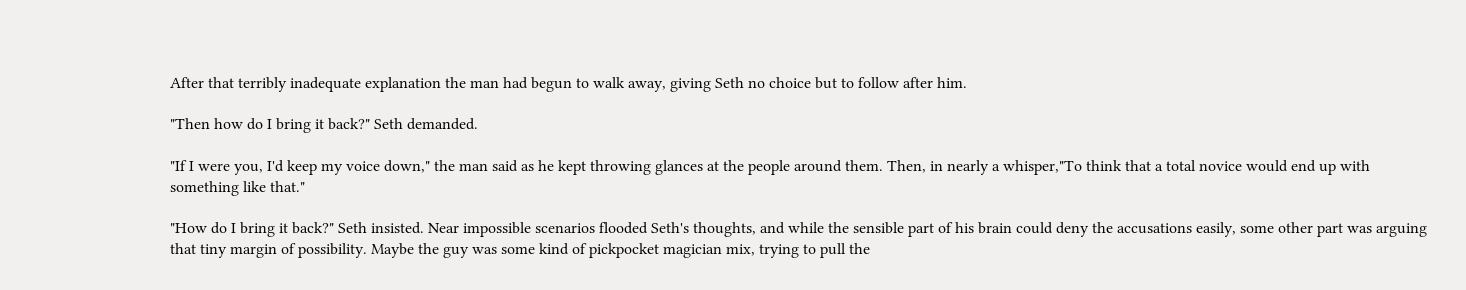After that terribly inadequate explanation the man had begun to walk away, giving Seth no choice but to follow after him.

"Then how do I bring it back?" Seth demanded.

"If I were you, I'd keep my voice down," the man said as he kept throwing glances at the people around them. Then, in nearly a whisper,"To think that a total novice would end up with something like that."

"How do I bring it back?" Seth insisted. Near impossible scenarios flooded Seth's thoughts, and while the sensible part of his brain could deny the accusations easily, some other part was arguing that tiny margin of possibility. Maybe the guy was some kind of pickpocket magician mix, trying to pull the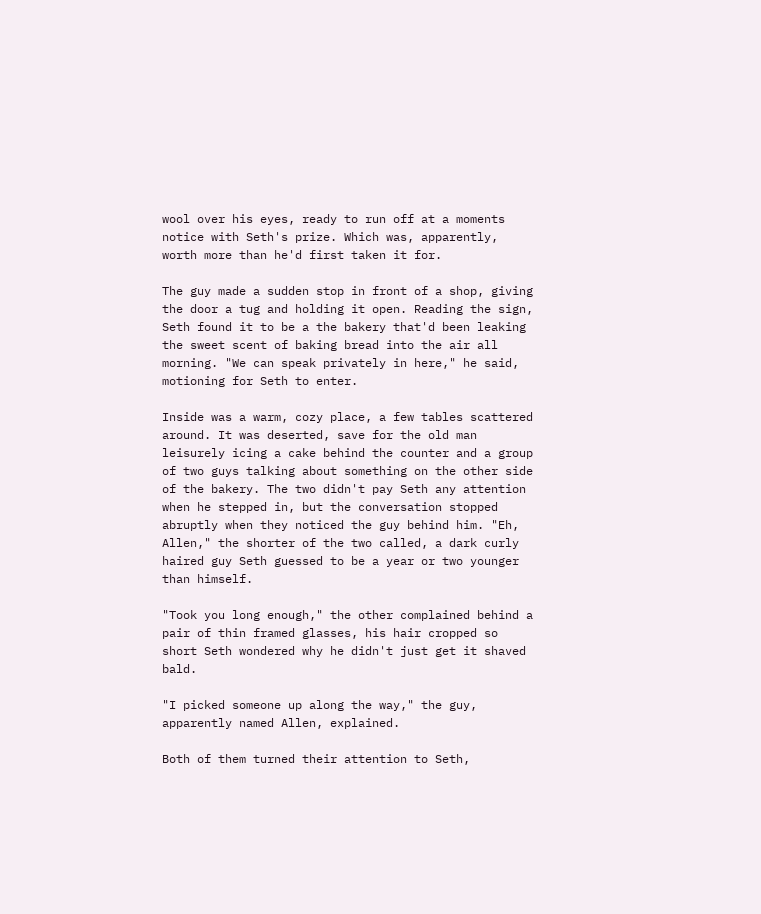wool over his eyes, ready to run off at a moments notice with Seth's prize. Which was, apparently, worth more than he'd first taken it for.

The guy made a sudden stop in front of a shop, giving the door a tug and holding it open. Reading the sign, Seth found it to be a the bakery that'd been leaking the sweet scent of baking bread into the air all morning. "We can speak privately in here," he said, motioning for Seth to enter.

Inside was a warm, cozy place, a few tables scattered around. It was deserted, save for the old man leisurely icing a cake behind the counter and a group of two guys talking about something on the other side of the bakery. The two didn't pay Seth any attention when he stepped in, but the conversation stopped abruptly when they noticed the guy behind him. "Eh, Allen," the shorter of the two called, a dark curly haired guy Seth guessed to be a year or two younger than himself.

"Took you long enough," the other complained behind a pair of thin framed glasses, his hair cropped so short Seth wondered why he didn't just get it shaved bald.

"I picked someone up along the way," the guy, apparently named Allen, explained.

Both of them turned their attention to Seth,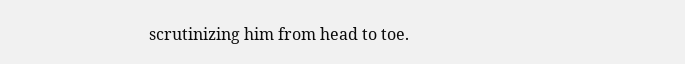scrutinizing him from head to toe.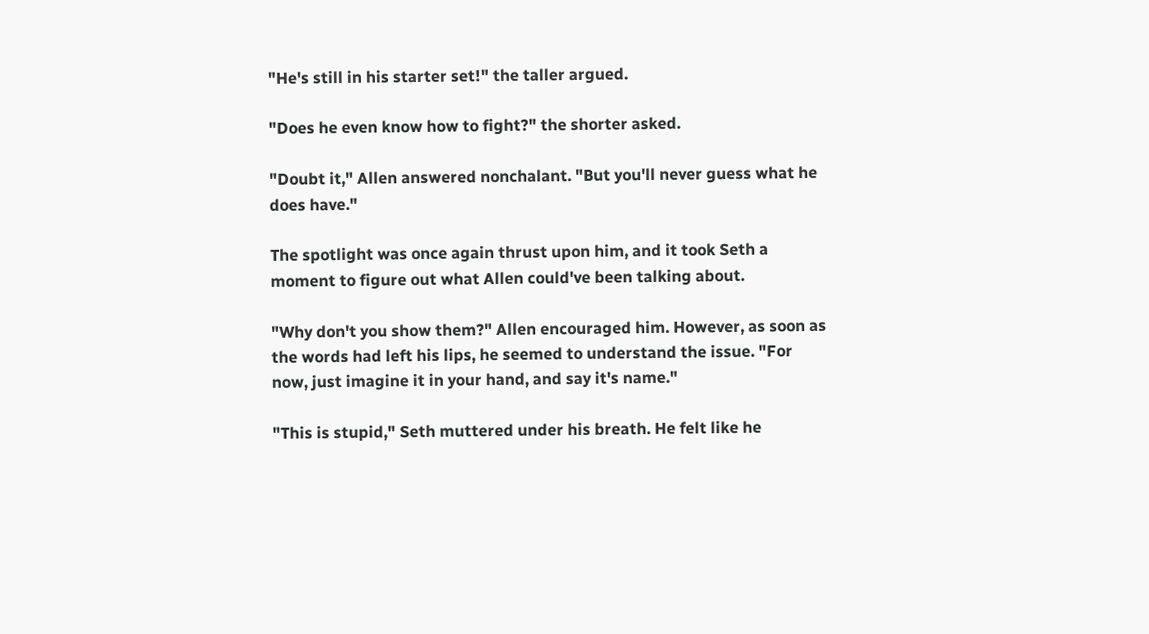"He's still in his starter set!" the taller argued.

"Does he even know how to fight?" the shorter asked.

"Doubt it," Allen answered nonchalant. "But you'll never guess what he does have."

The spotlight was once again thrust upon him, and it took Seth a moment to figure out what Allen could've been talking about.

"Why don't you show them?" Allen encouraged him. However, as soon as the words had left his lips, he seemed to understand the issue. "For now, just imagine it in your hand, and say it's name."

"This is stupid," Seth muttered under his breath. He felt like he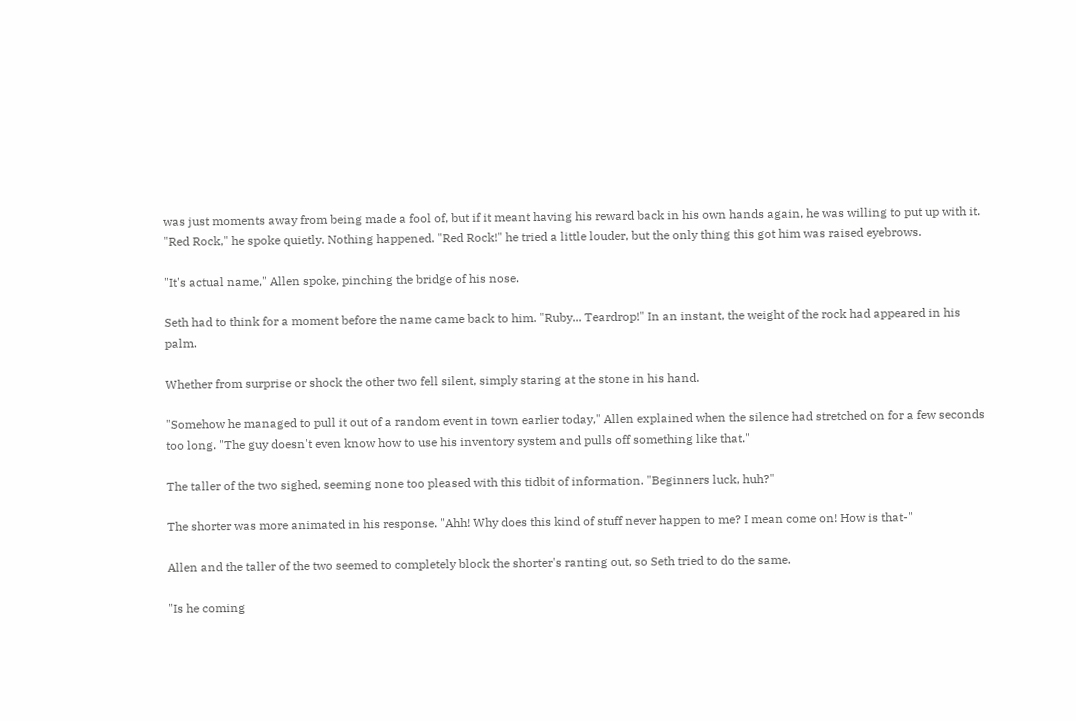was just moments away from being made a fool of, but if it meant having his reward back in his own hands again, he was willing to put up with it. "Red Rock," he spoke quietly. Nothing happened. "Red Rock!" he tried a little louder, but the only thing this got him was raised eyebrows.

"It's actual name," Allen spoke, pinching the bridge of his nose.

Seth had to think for a moment before the name came back to him. "Ruby... Teardrop!" In an instant, the weight of the rock had appeared in his palm.

Whether from surprise or shock the other two fell silent, simply staring at the stone in his hand.

"Somehow he managed to pull it out of a random event in town earlier today," Allen explained when the silence had stretched on for a few seconds too long. "The guy doesn't even know how to use his inventory system and pulls off something like that."

The taller of the two sighed, seeming none too pleased with this tidbit of information. "Beginners luck, huh?"

The shorter was more animated in his response. "Ahh! Why does this kind of stuff never happen to me? I mean come on! How is that-"

Allen and the taller of the two seemed to completely block the shorter's ranting out, so Seth tried to do the same.

"Is he coming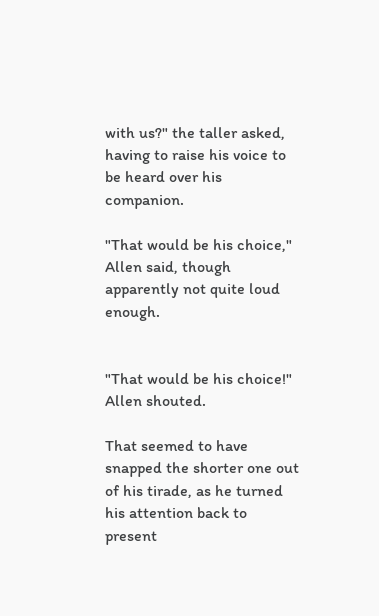with us?" the taller asked, having to raise his voice to be heard over his companion.

"That would be his choice," Allen said, though apparently not quite loud enough.


"That would be his choice!" Allen shouted.

That seemed to have snapped the shorter one out of his tirade, as he turned his attention back to present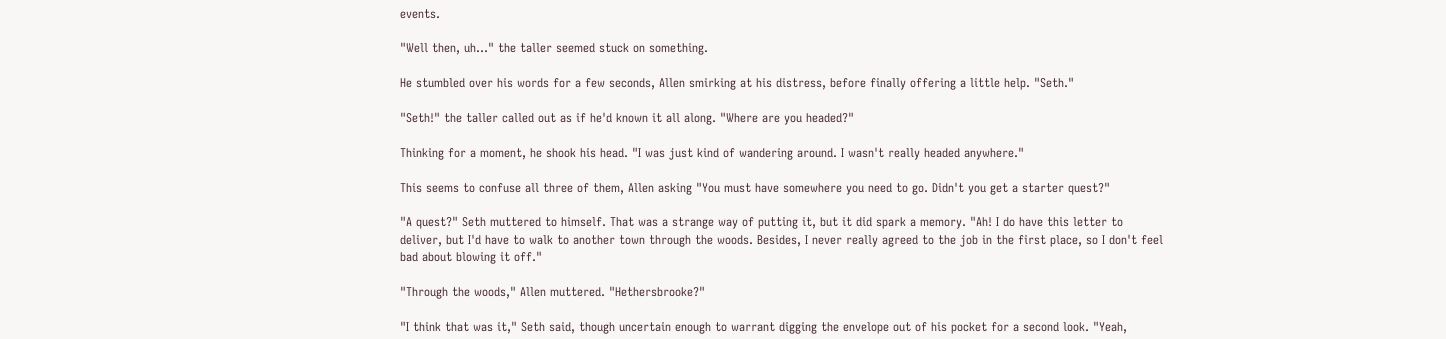events.

"Well then, uh..." the taller seemed stuck on something.

He stumbled over his words for a few seconds, Allen smirking at his distress, before finally offering a little help. "Seth."

"Seth!" the taller called out as if he'd known it all along. "Where are you headed?"

Thinking for a moment, he shook his head. "I was just kind of wandering around. I wasn't really headed anywhere."

This seems to confuse all three of them, Allen asking "You must have somewhere you need to go. Didn't you get a starter quest?"

"A quest?" Seth muttered to himself. That was a strange way of putting it, but it did spark a memory. "Ah! I do have this letter to deliver, but I'd have to walk to another town through the woods. Besides, I never really agreed to the job in the first place, so I don't feel bad about blowing it off."

"Through the woods," Allen muttered. "Hethersbrooke?"

"I think that was it," Seth said, though uncertain enough to warrant digging the envelope out of his pocket for a second look. "Yeah,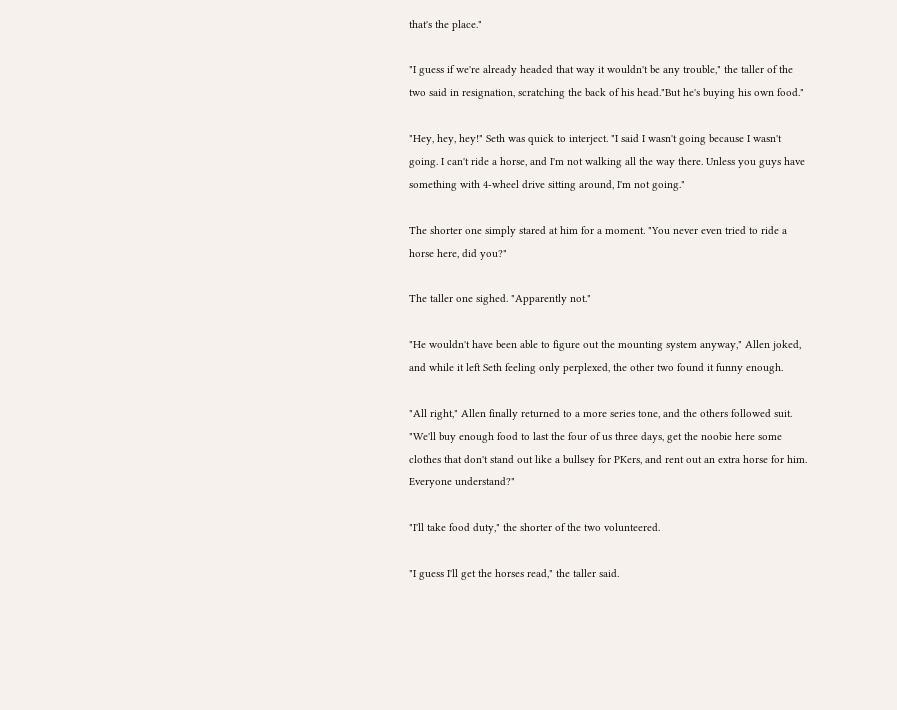that's the place."

"I guess if we're already headed that way it wouldn't be any trouble," the taller of the two said in resignation, scratching the back of his head."But he's buying his own food."

"Hey, hey, hey!" Seth was quick to interject. "I said I wasn't going because I wasn't going. I can't ride a horse, and I'm not walking all the way there. Unless you guys have something with 4-wheel drive sitting around, I'm not going."

The shorter one simply stared at him for a moment. "You never even tried to ride a horse here, did you?"

The taller one sighed. "Apparently not."

"He wouldn't have been able to figure out the mounting system anyway," Allen joked, and while it left Seth feeling only perplexed, the other two found it funny enough.

"All right," Allen finally returned to a more series tone, and the others followed suit. "We'll buy enough food to last the four of us three days, get the noobie here some clothes that don't stand out like a bullsey for PKers, and rent out an extra horse for him. Everyone understand?"

"I'll take food duty," the shorter of the two volunteered.

"I guess I'll get the horses read," the taller said.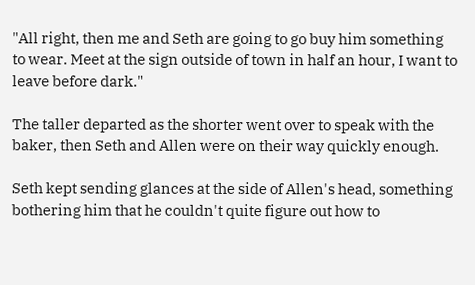"All right, then me and Seth are going to go buy him something to wear. Meet at the sign outside of town in half an hour, I want to leave before dark."

The taller departed as the shorter went over to speak with the baker, then Seth and Allen were on their way quickly enough.

Seth kept sending glances at the side of Allen's head, something bothering him that he couldn't quite figure out how to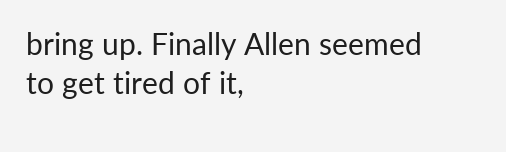bring up. Finally Allen seemed to get tired of it,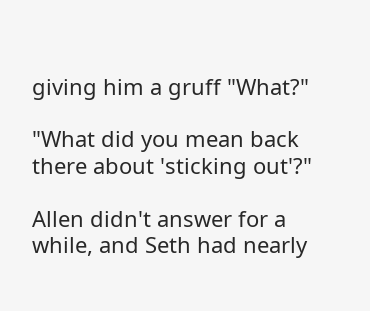giving him a gruff "What?"

"What did you mean back there about 'sticking out'?"

Allen didn't answer for a while, and Seth had nearly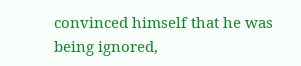convinced himself that he was being ignored,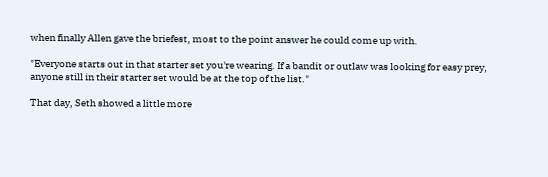when finally Allen gave the briefest, most to the point answer he could come up with.

"Everyone starts out in that starter set you're wearing. If a bandit or outlaw was looking for easy prey, anyone still in their starter set would be at the top of the list."

That day, Seth showed a little more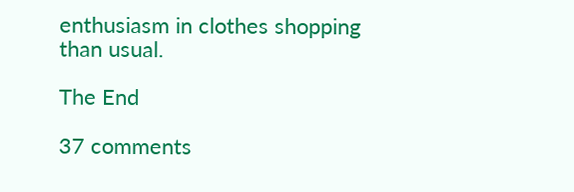enthusiasm in clothes shopping than usual.

The End

37 comments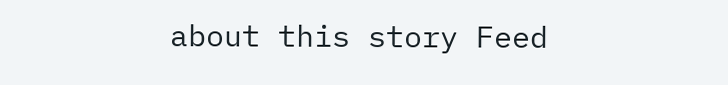about this story Feed